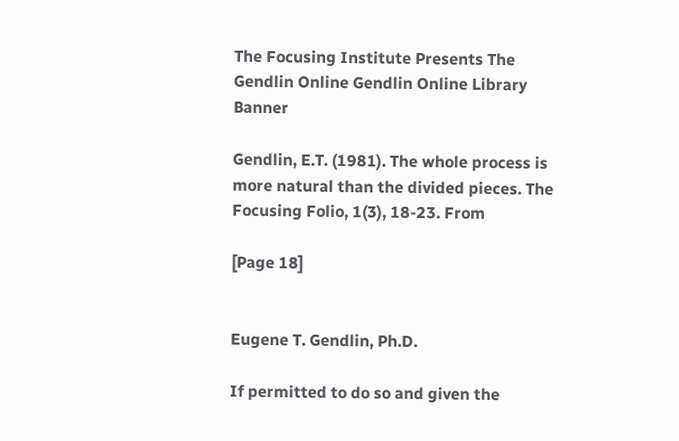The Focusing Institute Presents The Gendlin Online Gendlin Online Library Banner

Gendlin, E.T. (1981). The whole process is more natural than the divided pieces. The Focusing Folio, 1(3), 18-23. From

[Page 18]


Eugene T. Gendlin, Ph.D.

If permitted to do so and given the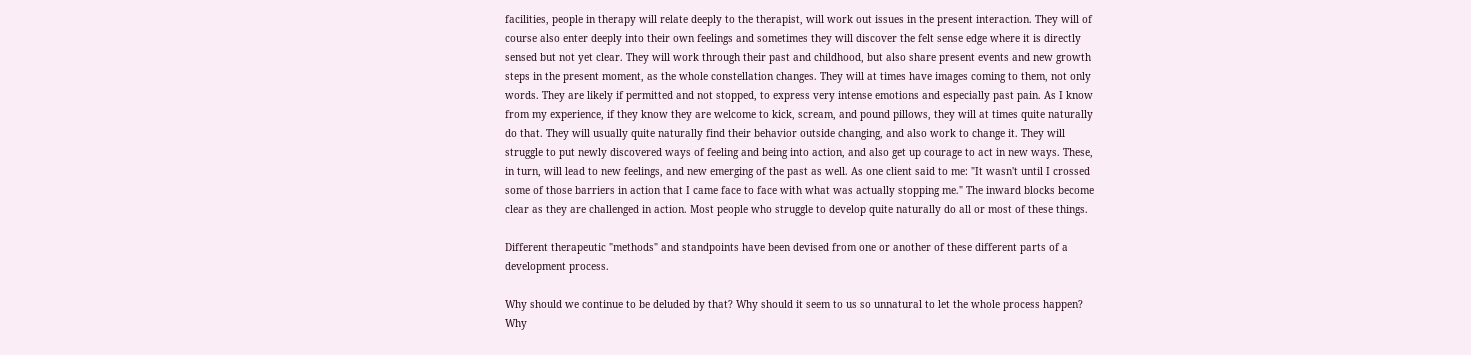facilities, people in therapy will relate deeply to the therapist, will work out issues in the present interaction. They will of course also enter deeply into their own feelings and sometimes they will discover the felt sense edge where it is directly sensed but not yet clear. They will work through their past and childhood, but also share present events and new growth steps in the present moment, as the whole constellation changes. They will at times have images coming to them, not only words. They are likely if permitted and not stopped, to express very intense emotions and especially past pain. As I know from my experience, if they know they are welcome to kick, scream, and pound pillows, they will at times quite naturally do that. They will usually quite naturally find their behavior outside changing, and also work to change it. They will struggle to put newly discovered ways of feeling and being into action, and also get up courage to act in new ways. These, in turn, will lead to new feelings, and new emerging of the past as well. As one client said to me: "It wasn't until I crossed some of those barriers in action that I came face to face with what was actually stopping me." The inward blocks become clear as they are challenged in action. Most people who struggle to develop quite naturally do all or most of these things.

Different therapeutic "methods" and standpoints have been devised from one or another of these different parts of a development process.

Why should we continue to be deluded by that? Why should it seem to us so unnatural to let the whole process happen? Why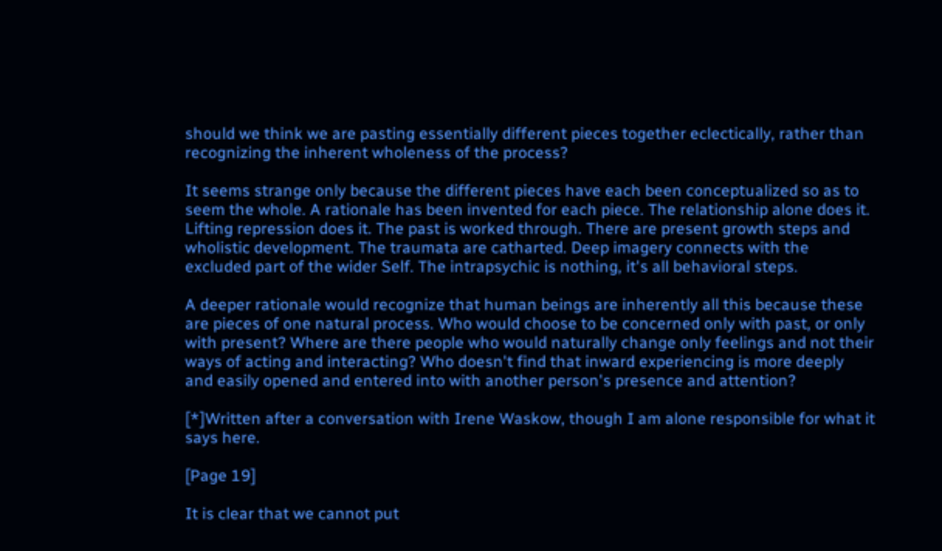should we think we are pasting essentially different pieces together eclectically, rather than recognizing the inherent wholeness of the process?

It seems strange only because the different pieces have each been conceptualized so as to seem the whole. A rationale has been invented for each piece. The relationship alone does it. Lifting repression does it. The past is worked through. There are present growth steps and wholistic development. The traumata are catharted. Deep imagery connects with the excluded part of the wider Self. The intrapsychic is nothing, it's all behavioral steps.

A deeper rationale would recognize that human beings are inherently all this because these are pieces of one natural process. Who would choose to be concerned only with past, or only with present? Where are there people who would naturally change only feelings and not their ways of acting and interacting? Who doesn't find that inward experiencing is more deeply and easily opened and entered into with another person's presence and attention?

[*]Written after a conversation with Irene Waskow, though I am alone responsible for what it says here.

[Page 19]

It is clear that we cannot put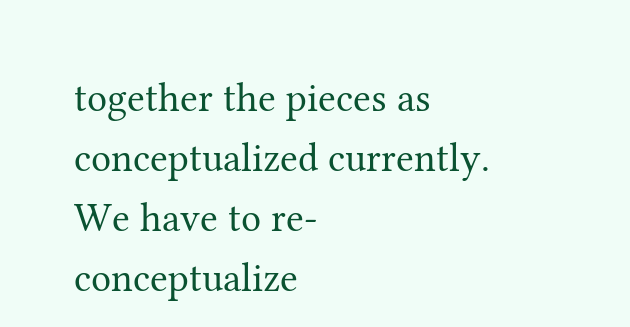together the pieces as conceptualized currently. We have to re-conceptualize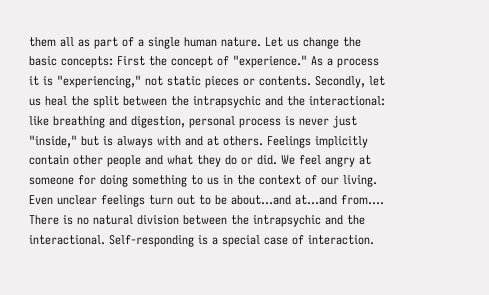them all as part of a single human nature. Let us change the basic concepts: First the concept of "experience." As a process it is "experiencing," not static pieces or contents. Secondly, let us heal the split between the intrapsychic and the interactional: like breathing and digestion, personal process is never just "inside," but is always with and at others. Feelings implicitly contain other people and what they do or did. We feel angry at someone for doing something to us in the context of our living. Even unclear feelings turn out to be about...and at...and from.... There is no natural division between the intrapsychic and the interactional. Self-responding is a special case of interaction.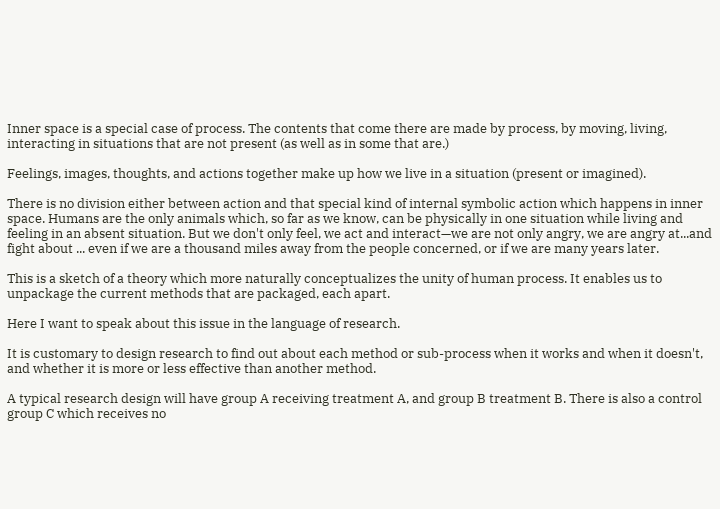Inner space is a special case of process. The contents that come there are made by process, by moving, living, interacting in situations that are not present (as well as in some that are.)

Feelings, images, thoughts, and actions together make up how we live in a situation (present or imagined).

There is no division either between action and that special kind of internal symbolic action which happens in inner space. Humans are the only animals which, so far as we know, can be physically in one situation while living and feeling in an absent situation. But we don't only feel, we act and interact—we are not only angry, we are angry at...and fight about ... even if we are a thousand miles away from the people concerned, or if we are many years later.

This is a sketch of a theory which more naturally conceptualizes the unity of human process. It enables us to unpackage the current methods that are packaged, each apart.

Here I want to speak about this issue in the language of research.

It is customary to design research to find out about each method or sub-process when it works and when it doesn't, and whether it is more or less effective than another method.

A typical research design will have group A receiving treatment A, and group B treatment B. There is also a control group C which receives no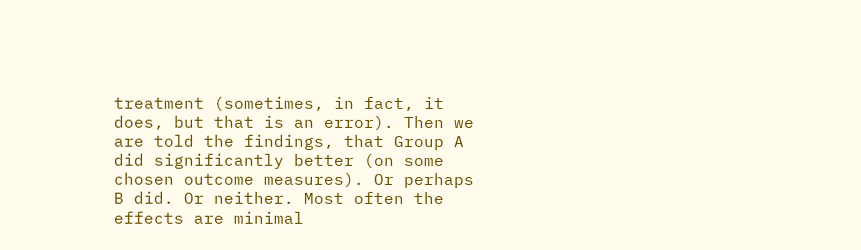treatment (sometimes, in fact, it does, but that is an error). Then we are told the findings, that Group A did significantly better (on some chosen outcome measures). Or perhaps B did. Or neither. Most often the effects are minimal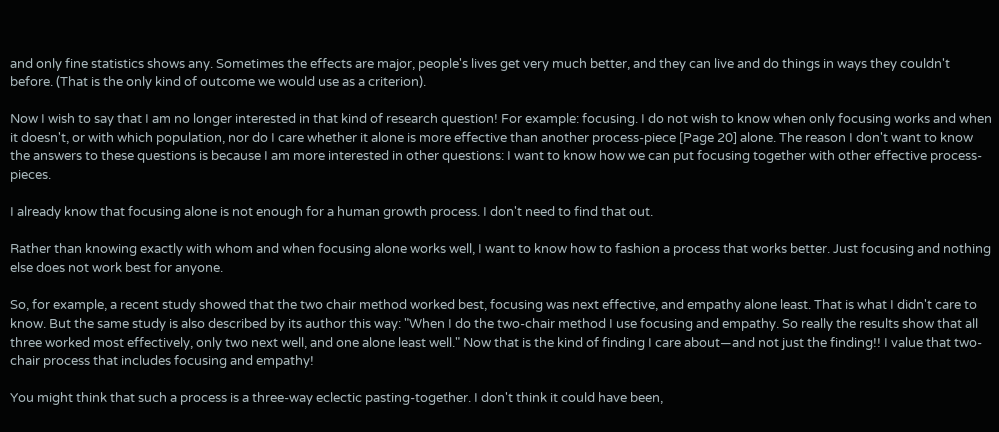and only fine statistics shows any. Sometimes the effects are major, people's lives get very much better, and they can live and do things in ways they couldn't before. (That is the only kind of outcome we would use as a criterion).

Now I wish to say that I am no longer interested in that kind of research question! For example: focusing. I do not wish to know when only focusing works and when it doesn't, or with which population, nor do I care whether it alone is more effective than another process-piece [Page 20] alone. The reason I don't want to know the answers to these questions is because I am more interested in other questions: I want to know how we can put focusing together with other effective process-pieces.

I already know that focusing alone is not enough for a human growth process. I don't need to find that out.

Rather than knowing exactly with whom and when focusing alone works well, I want to know how to fashion a process that works better. Just focusing and nothing else does not work best for anyone.

So, for example, a recent study showed that the two chair method worked best, focusing was next effective, and empathy alone least. That is what I didn't care to know. But the same study is also described by its author this way: "When I do the two-chair method I use focusing and empathy. So really the results show that all three worked most effectively, only two next well, and one alone least well." Now that is the kind of finding I care about—and not just the finding!! I value that two-chair process that includes focusing and empathy!

You might think that such a process is a three-way eclectic pasting-together. I don't think it could have been,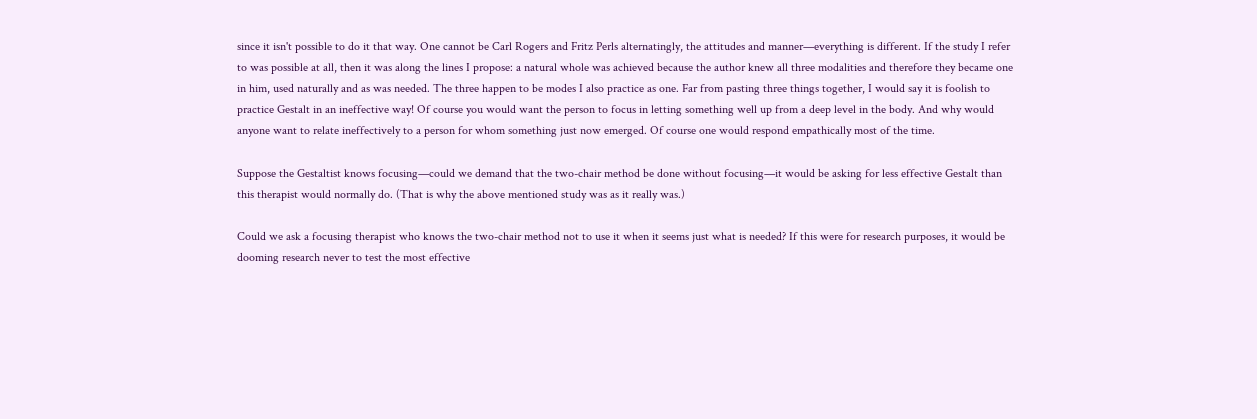since it isn't possible to do it that way. One cannot be Carl Rogers and Fritz Perls alternatingly, the attitudes and manner—everything is different. If the study I refer to was possible at all, then it was along the lines I propose: a natural whole was achieved because the author knew all three modalities and therefore they became one in him, used naturally and as was needed. The three happen to be modes I also practice as one. Far from pasting three things together, I would say it is foolish to practice Gestalt in an ineffective way! Of course you would want the person to focus in letting something well up from a deep level in the body. And why would anyone want to relate ineffectively to a person for whom something just now emerged. Of course one would respond empathically most of the time.

Suppose the Gestaltist knows focusing—could we demand that the two-chair method be done without focusing—it would be asking for less effective Gestalt than this therapist would normally do. (That is why the above mentioned study was as it really was.)

Could we ask a focusing therapist who knows the two-chair method not to use it when it seems just what is needed? If this were for research purposes, it would be dooming research never to test the most effective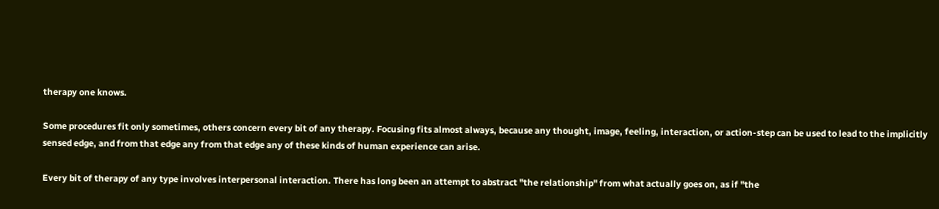therapy one knows.

Some procedures fit only sometimes, others concern every bit of any therapy. Focusing fits almost always, because any thought, image, feeling, interaction, or action-step can be used to lead to the implicitly sensed edge, and from that edge any from that edge any of these kinds of human experience can arise.

Every bit of therapy of any type involves interpersonal interaction. There has long been an attempt to abstract "the relationship" from what actually goes on, as if "the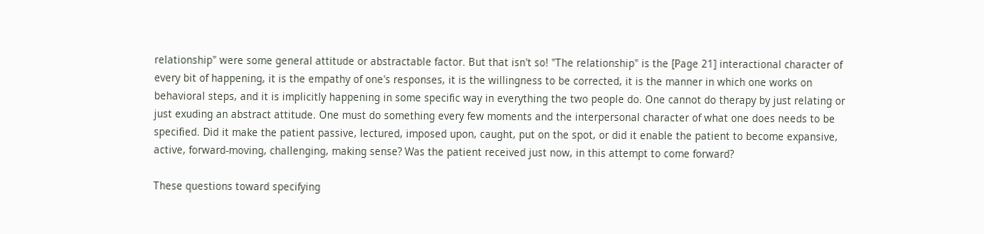relationship" were some general attitude or abstractable factor. But that isn't so! "The relationship" is the [Page 21] interactional character of every bit of happening, it is the empathy of one's responses, it is the willingness to be corrected, it is the manner in which one works on behavioral steps, and it is implicitly happening in some specific way in everything the two people do. One cannot do therapy by just relating or just exuding an abstract attitude. One must do something every few moments and the interpersonal character of what one does needs to be specified. Did it make the patient passive, lectured, imposed upon, caught, put on the spot, or did it enable the patient to become expansive, active, forward-moving, challenging, making sense? Was the patient received just now, in this attempt to come forward?

These questions toward specifying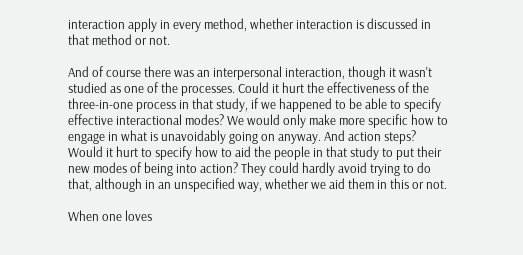interaction apply in every method, whether interaction is discussed in that method or not.

And of course there was an interpersonal interaction, though it wasn't studied as one of the processes. Could it hurt the effectiveness of the three-in-one process in that study, if we happened to be able to specify effective interactional modes? We would only make more specific how to engage in what is unavoidably going on anyway. And action steps? Would it hurt to specify how to aid the people in that study to put their new modes of being into action? They could hardly avoid trying to do that, although in an unspecified way, whether we aid them in this or not.

When one loves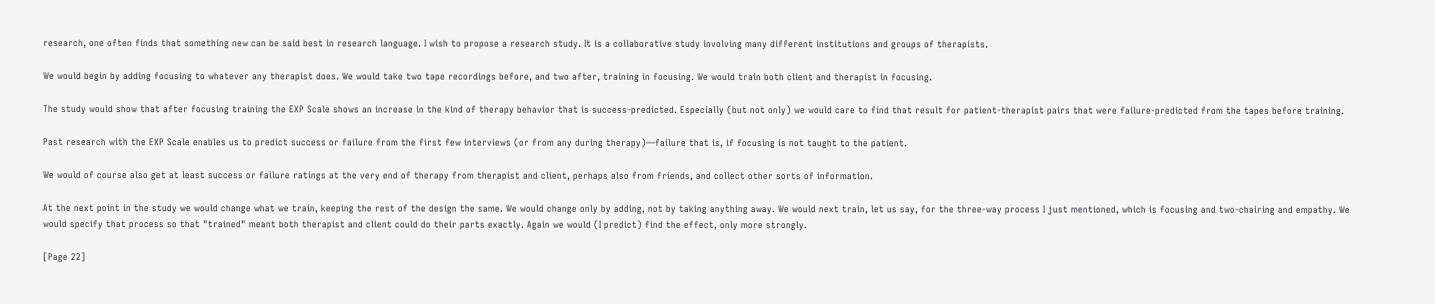research, one often finds that something new can be said best in research language. I wish to propose a research study. It is a collaborative study involving many different institutions and groups of therapists.

We would begin by adding focusing to whatever any therapist does. We would take two tape recordings before, and two after, training in focusing. We would train both client and therapist in focusing.

The study would show that after focusing training the EXP Scale shows an increase in the kind of therapy behavior that is success-predicted. Especially (but not only) we would care to find that result for patient-therapist pairs that were failure-predicted from the tapes before training.

Past research with the EXP Scale enables us to predict success or failure from the first few interviews (or from any during therapy)—failure that is, if focusing is not taught to the patient.

We would of course also get at least success or failure ratings at the very end of therapy from therapist and client, perhaps also from friends, and collect other sorts of information.

At the next point in the study we would change what we train, keeping the rest of the design the same. We would change only by adding, not by taking anything away. We would next train, let us say, for the three-way process I just mentioned, which is focusing and two-chairing and empathy. We would specify that process so that "trained" meant both therapist and client could do their parts exactly. Again we would (I predict) find the effect, only more strongly.

[Page 22]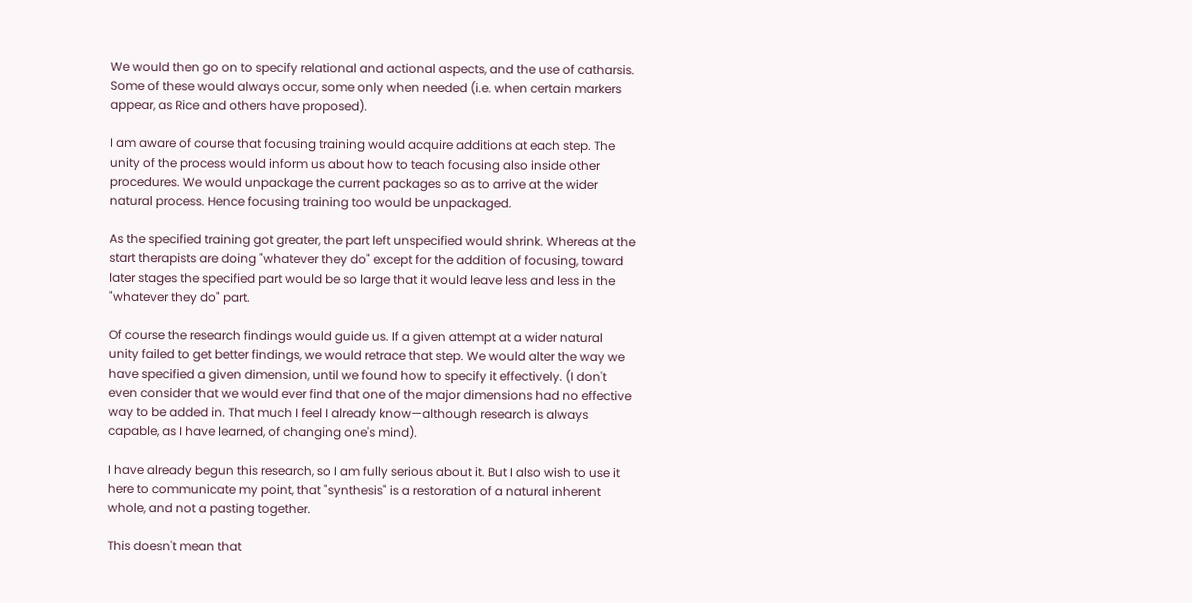We would then go on to specify relational and actional aspects, and the use of catharsis. Some of these would always occur, some only when needed (i.e. when certain markers appear, as Rice and others have proposed).

I am aware of course that focusing training would acquire additions at each step. The unity of the process would inform us about how to teach focusing also inside other procedures. We would unpackage the current packages so as to arrive at the wider natural process. Hence focusing training too would be unpackaged.

As the specified training got greater, the part left unspecified would shrink. Whereas at the start therapists are doing "whatever they do" except for the addition of focusing, toward later stages the specified part would be so large that it would leave less and less in the "whatever they do" part.

Of course the research findings would guide us. If a given attempt at a wider natural unity failed to get better findings, we would retrace that step. We would alter the way we have specified a given dimension, until we found how to specify it effectively. (I don't even consider that we would ever find that one of the major dimensions had no effective way to be added in. That much I feel I already know—although research is always capable, as I have learned, of changing one's mind).

I have already begun this research, so I am fully serious about it. But I also wish to use it here to communicate my point, that "synthesis" is a restoration of a natural inherent whole, and not a pasting together.

This doesn't mean that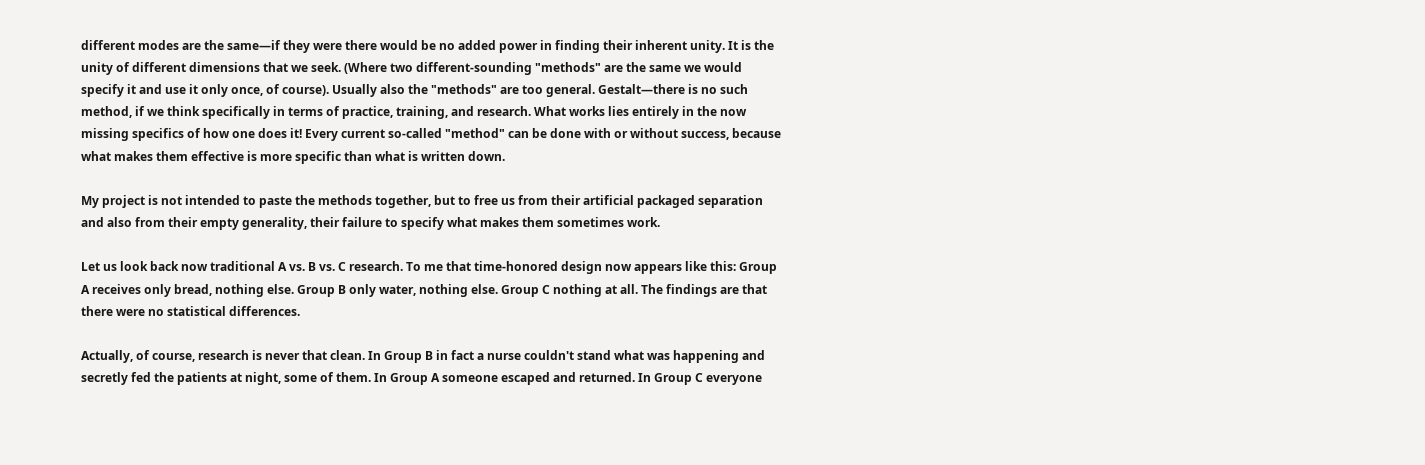different modes are the same—if they were there would be no added power in finding their inherent unity. It is the unity of different dimensions that we seek. (Where two different-sounding "methods" are the same we would specify it and use it only once, of course). Usually also the "methods" are too general. Gestalt—there is no such method, if we think specifically in terms of practice, training, and research. What works lies entirely in the now missing specifics of how one does it! Every current so-called "method" can be done with or without success, because what makes them effective is more specific than what is written down.

My project is not intended to paste the methods together, but to free us from their artificial packaged separation and also from their empty generality, their failure to specify what makes them sometimes work.

Let us look back now traditional A vs. B vs. C research. To me that time-honored design now appears like this: Group A receives only bread, nothing else. Group B only water, nothing else. Group C nothing at all. The findings are that there were no statistical differences.

Actually, of course, research is never that clean. In Group B in fact a nurse couldn't stand what was happening and secretly fed the patients at night, some of them. In Group A someone escaped and returned. In Group C everyone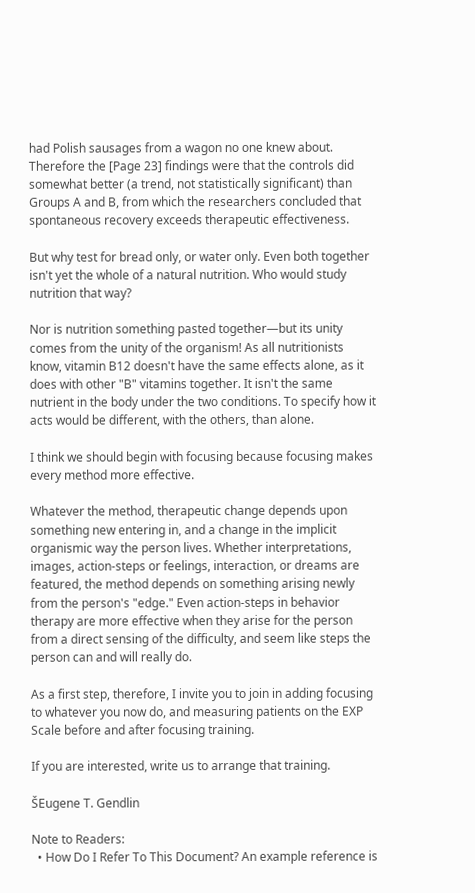had Polish sausages from a wagon no one knew about. Therefore the [Page 23] findings were that the controls did somewhat better (a trend, not statistically significant) than Groups A and B, from which the researchers concluded that spontaneous recovery exceeds therapeutic effectiveness.

But why test for bread only, or water only. Even both together isn't yet the whole of a natural nutrition. Who would study nutrition that way?

Nor is nutrition something pasted together—but its unity comes from the unity of the organism! As all nutritionists know, vitamin B12 doesn't have the same effects alone, as it does with other "B" vitamins together. It isn't the same nutrient in the body under the two conditions. To specify how it acts would be different, with the others, than alone.

I think we should begin with focusing because focusing makes every method more effective.

Whatever the method, therapeutic change depends upon something new entering in, and a change in the implicit organismic way the person lives. Whether interpretations, images, action-steps or feelings, interaction, or dreams are featured, the method depends on something arising newly from the person's "edge." Even action-steps in behavior therapy are more effective when they arise for the person from a direct sensing of the difficulty, and seem like steps the person can and will really do.

As a first step, therefore, I invite you to join in adding focusing to whatever you now do, and measuring patients on the EXP Scale before and after focusing training.

If you are interested, write us to arrange that training.

ŠEugene T. Gendlin

Note to Readers:
  • How Do I Refer To This Document? An example reference is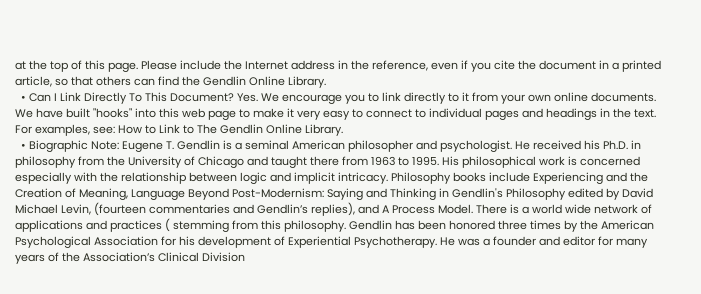at the top of this page. Please include the Internet address in the reference, even if you cite the document in a printed article, so that others can find the Gendlin Online Library.
  • Can I Link Directly To This Document? Yes. We encourage you to link directly to it from your own online documents. We have built "hooks" into this web page to make it very easy to connect to individual pages and headings in the text. For examples, see: How to Link to The Gendlin Online Library.
  • Biographic Note: Eugene T. Gendlin is a seminal American philosopher and psychologist. He received his Ph.D. in philosophy from the University of Chicago and taught there from 1963 to 1995. His philosophical work is concerned especially with the relationship between logic and implicit intricacy. Philosophy books include Experiencing and the Creation of Meaning, Language Beyond Post-Modernism: Saying and Thinking in Gendlin's Philosophy edited by David Michael Levin, (fourteen commentaries and Gendlin’s replies), and A Process Model. There is a world wide network of applications and practices ( stemming from this philosophy. Gendlin has been honored three times by the American Psychological Association for his development of Experiential Psychotherapy. He was a founder and editor for many years of the Association’s Clinical Division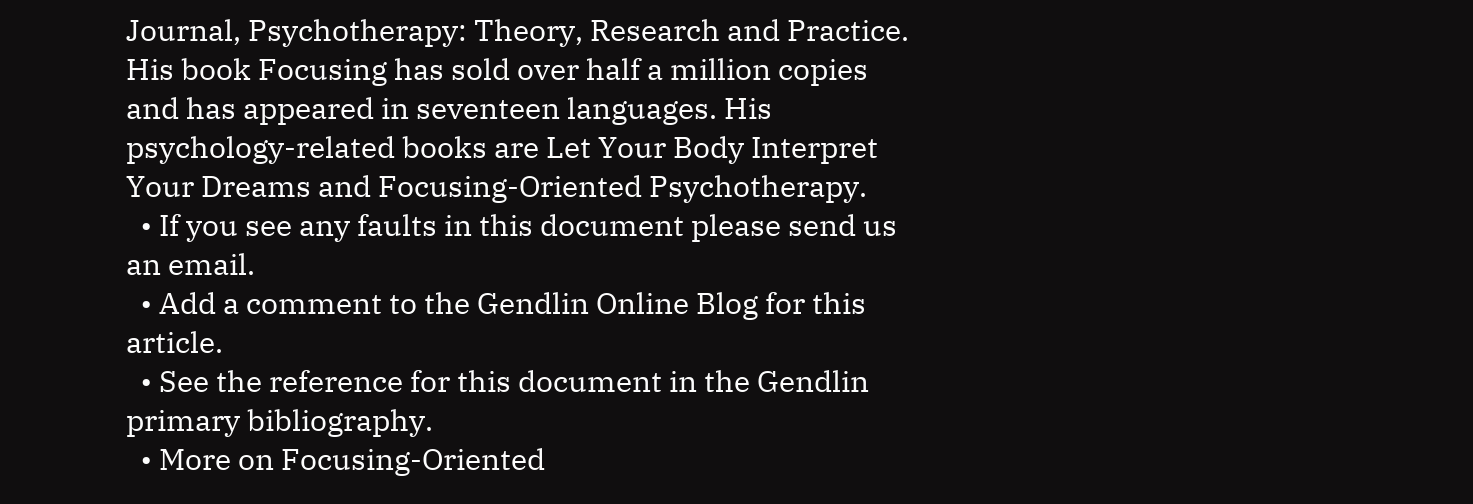Journal, Psychotherapy: Theory, Research and Practice. His book Focusing has sold over half a million copies and has appeared in seventeen languages. His psychology-related books are Let Your Body Interpret Your Dreams and Focusing-Oriented Psychotherapy.
  • If you see any faults in this document please send us an email.
  • Add a comment to the Gendlin Online Blog for this article.
  • See the reference for this document in the Gendlin primary bibliography.
  • More on Focusing-Oriented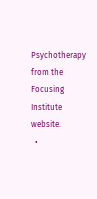Psychotherapy from the Focusing Institute website.
  •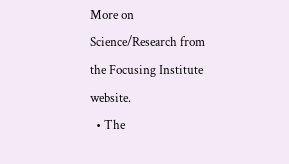More on Science/Research from the Focusing Institute website.
  • The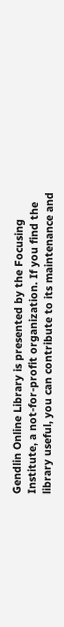Gendlin Online Library is presented by the Focusing Institute, a not-for-profit organization. If you find the library useful, you can contribute to its maintenance and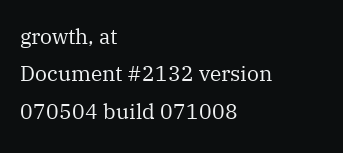growth, at
Document #2132 version 070504 build 071008